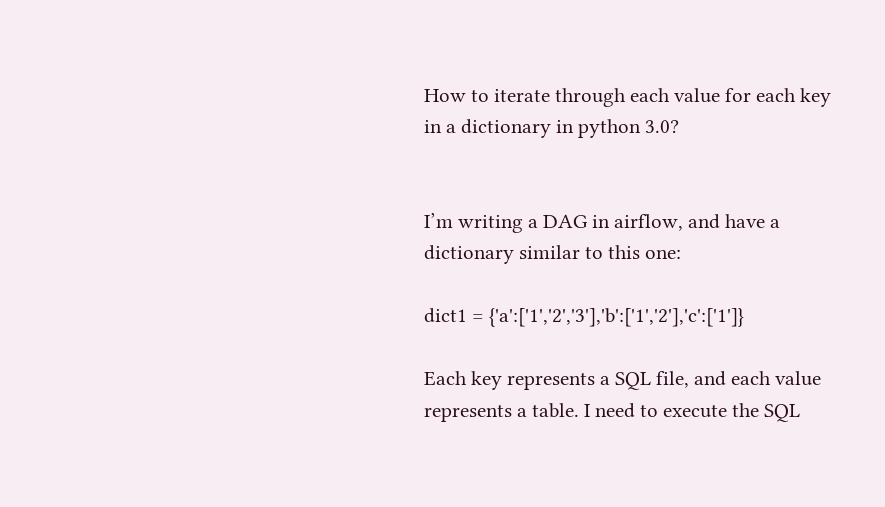How to iterate through each value for each key in a dictionary in python 3.0?


I’m writing a DAG in airflow, and have a dictionary similar to this one:

dict1 = {'a':['1','2','3'],'b':['1','2'],'c':['1']}

Each key represents a SQL file, and each value represents a table. I need to execute the SQL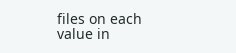files on each value in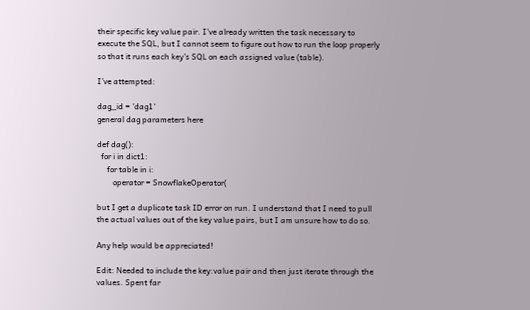their specific key value pair. I’ve already written the task necessary to execute the SQL, but I cannot seem to figure out how to run the loop properly so that it runs each key’s SQL on each assigned value (table).

I’ve attempted:

dag_id = 'dag1'
general dag parameters here

def dag():
  for i in dict1:
     for table in i:
        operator = SnowflakeOperator(

but I get a duplicate task ID error on run. I understand that I need to pull the actual values out of the key value pairs, but I am unsure how to do so.

Any help would be appreciated!

Edit: Needed to include the key:value pair and then just iterate through the values. Spent far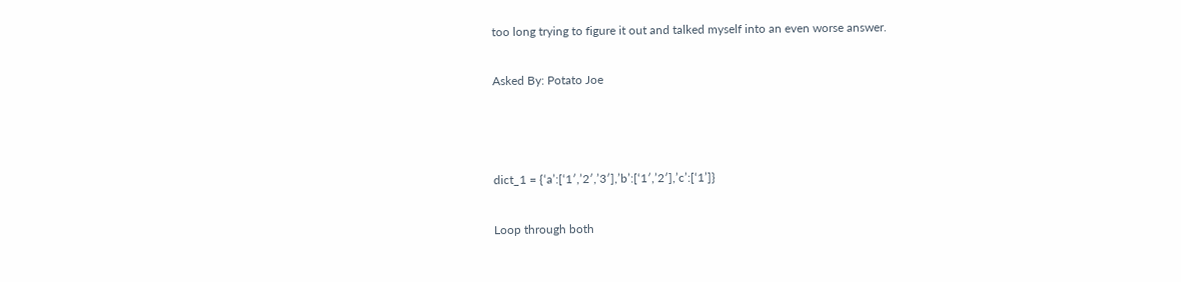too long trying to figure it out and talked myself into an even worse answer.

Asked By: Potato Joe



dict_1 = {‘a’:[‘1′,’2′,’3′],’b’:[‘1′,’2′],’c’:[‘1’]}

Loop through both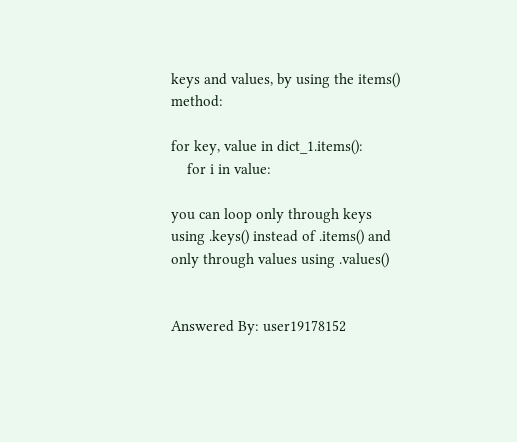keys and values, by using the items() method:

for key, value in dict_1.items():
    for i in value:

you can loop only through keys using .keys() instead of .items() and only through values using .values()


Answered By: user19178152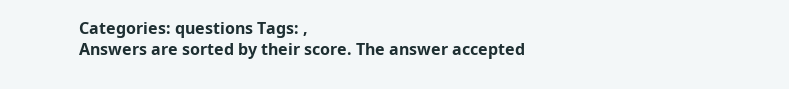Categories: questions Tags: ,
Answers are sorted by their score. The answer accepted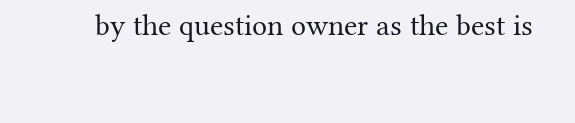by the question owner as the best is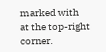marked with
at the top-right corner.